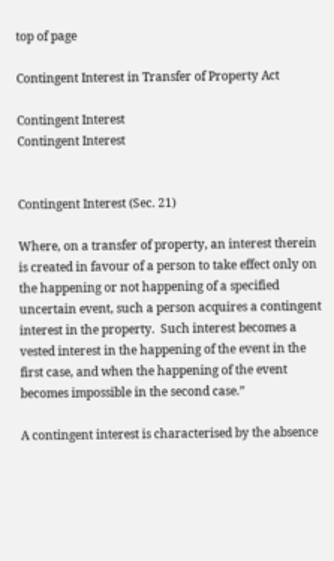top of page

Contingent Interest in Transfer of Property Act

Contingent Interest
Contingent Interest


Contingent Interest (Sec. 21)

Where, on a transfer of property, an interest therein is created in favour of a person to take effect only on the happening or not happening of a specified uncertain event, such a person acquires a contingent interest in the property.  Such interest becomes a vested interest in the happening of the event in the first case, and when the happening of the event becomes impossible in the second case.”

A contingent interest is characterised by the absence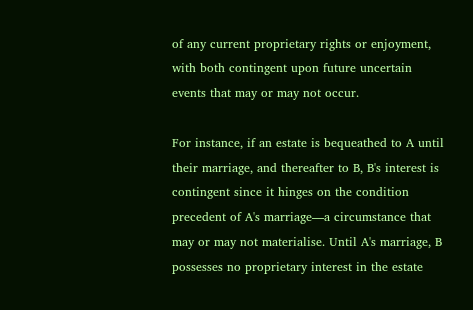of any current proprietary rights or enjoyment, with both contingent upon future uncertain events that may or may not occur.

For instance, if an estate is bequeathed to A until their marriage, and thereafter to B, B's interest is contingent since it hinges on the condition precedent of A's marriage—a circumstance that may or may not materialise. Until A's marriage, B possesses no proprietary interest in the estate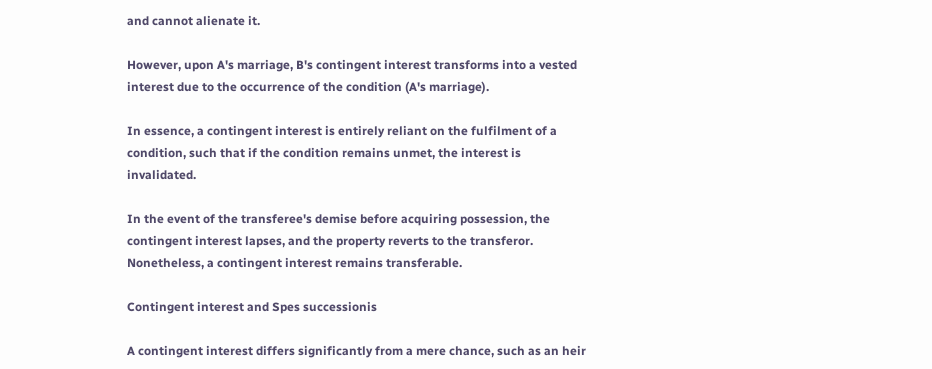and cannot alienate it.

However, upon A's marriage, B's contingent interest transforms into a vested interest due to the occurrence of the condition (A's marriage).

In essence, a contingent interest is entirely reliant on the fulfilment of a condition, such that if the condition remains unmet, the interest is invalidated.

In the event of the transferee's demise before acquiring possession, the contingent interest lapses, and the property reverts to the transferor. Nonetheless, a contingent interest remains transferable.

Contingent interest and Spes successionis

A contingent interest differs significantly from a mere chance, such as an heir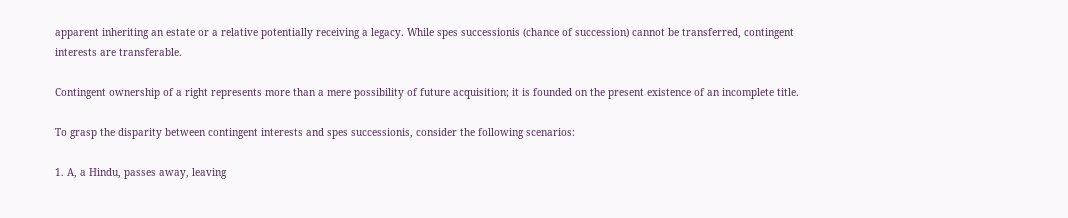apparent inheriting an estate or a relative potentially receiving a legacy. While spes successionis (chance of succession) cannot be transferred, contingent interests are transferable.

Contingent ownership of a right represents more than a mere possibility of future acquisition; it is founded on the present existence of an incomplete title.

To grasp the disparity between contingent interests and spes successionis, consider the following scenarios:

1. A, a Hindu, passes away, leaving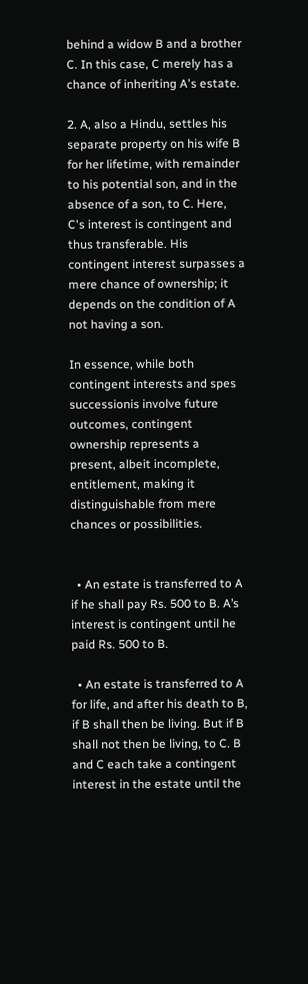behind a widow B and a brother C. In this case, C merely has a chance of inheriting A's estate.

2. A, also a Hindu, settles his separate property on his wife B for her lifetime, with remainder to his potential son, and in the absence of a son, to C. Here, C's interest is contingent and thus transferable. His contingent interest surpasses a mere chance of ownership; it depends on the condition of A not having a son.

In essence, while both contingent interests and spes successionis involve future outcomes, contingent ownership represents a present, albeit incomplete, entitlement, making it distinguishable from mere chances or possibilities.


  • An estate is transferred to A if he shall pay Rs. 500 to B. A’s interest is contingent until he paid Rs. 500 to B.

  • An estate is transferred to A for life, and after his death to B, if B shall then be living. But if B shall not then be living, to C. B and C each take a contingent interest in the estate until the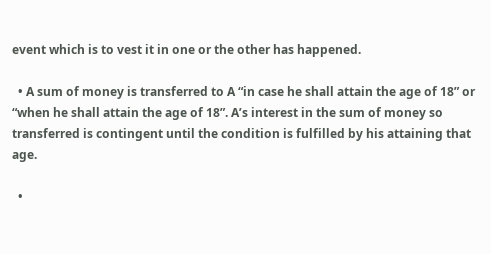event which is to vest it in one or the other has happened.

  • A sum of money is transferred to A “in case he shall attain the age of 18” or “when he shall attain the age of 18”. A’s interest in the sum of money so transferred is contingent until the condition is fulfilled by his attaining that age.

  •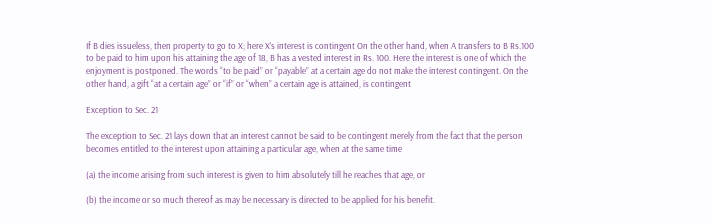If B dies issueless, then property to go to X; here X’s interest is contingent On the other hand, when A transfers to B Rs.100 to be paid to him upon his attaining the age of 18, B has a vested interest in Rs. 100. Here the interest is one of which the enjoyment is postponed. The words “to be paid” or “payable” at a certain age do not make the interest contingent. On the other hand, a gift “at a certain age” or “if” or “when” a certain age is attained, is contingent

Exception to Sec. 21

The exception to Sec. 21 lays down that an interest cannot be said to be contingent merely from the fact that the person becomes entitled to the interest upon attaining a particular age, when at the same time

(a) the income arising from such interest is given to him absolutely till he reaches that age, or

(b) the income or so much thereof as may be necessary is directed to be applied for his benefit.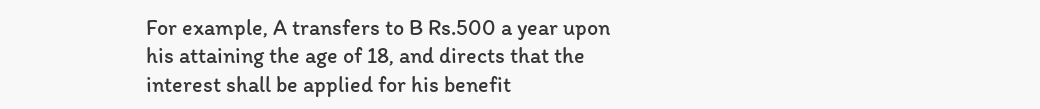For example, A transfers to B Rs.500 a year upon his attaining the age of 18, and directs that the interest shall be applied for his benefit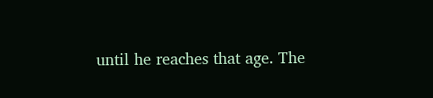until he reaches that age. The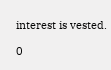interest is vested.

0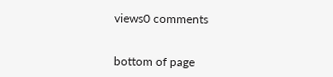views0 comments


bottom of page